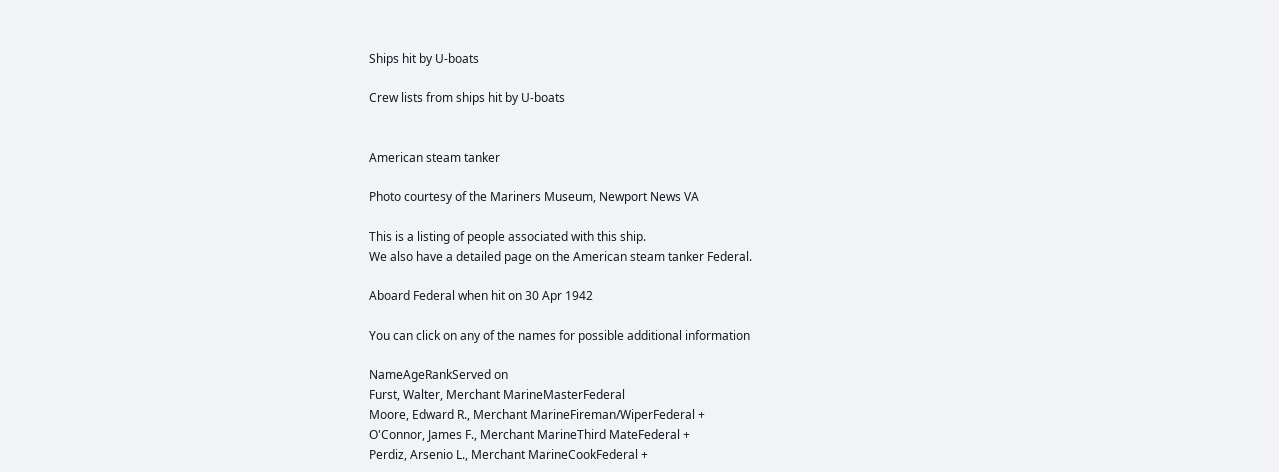Ships hit by U-boats

Crew lists from ships hit by U-boats


American steam tanker

Photo courtesy of the Mariners Museum, Newport News VA

This is a listing of people associated with this ship.
We also have a detailed page on the American steam tanker Federal.

Aboard Federal when hit on 30 Apr 1942

You can click on any of the names for possible additional information

NameAgeRankServed on
Furst, Walter, Merchant MarineMasterFederal
Moore, Edward R., Merchant MarineFireman/WiperFederal +
O'Connor, James F., Merchant MarineThird MateFederal +
Perdiz, Arsenio L., Merchant MarineCookFederal +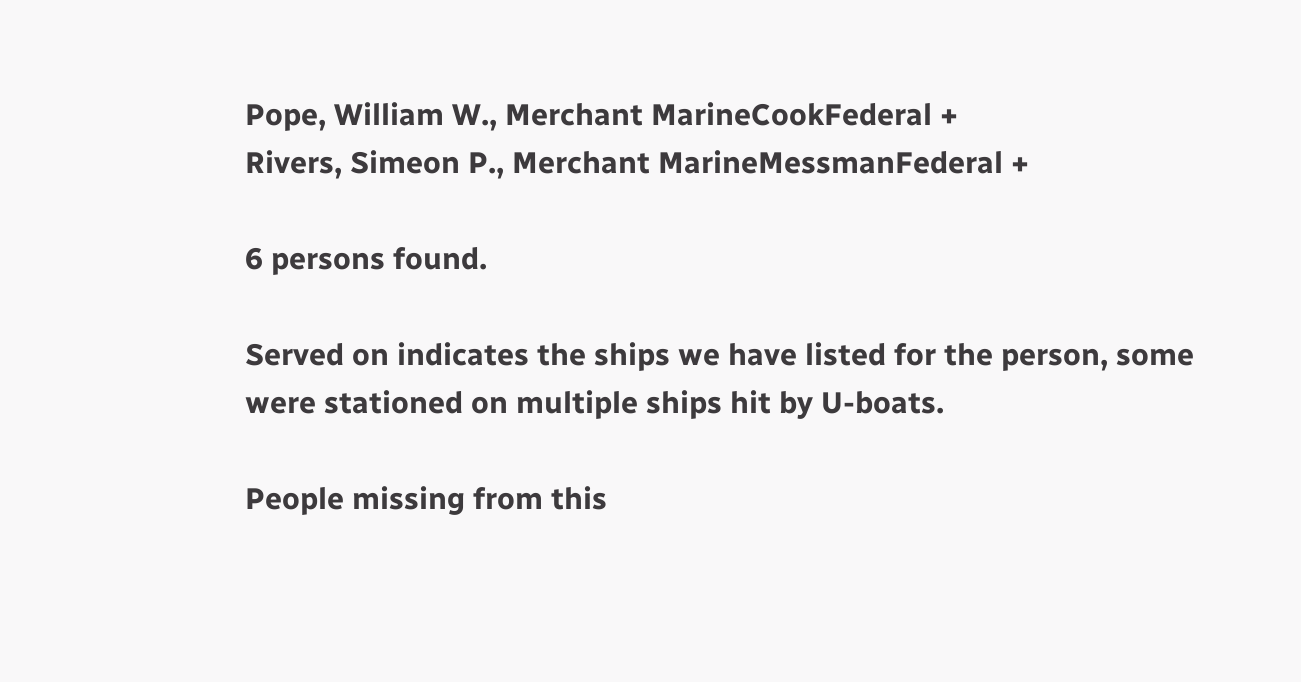Pope, William W., Merchant MarineCookFederal +
Rivers, Simeon P., Merchant MarineMessmanFederal +

6 persons found.

Served on indicates the ships we have listed for the person, some were stationed on multiple ships hit by U-boats.

People missing from this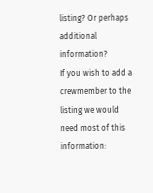listing? Or perhaps additional information?
If you wish to add a crewmember to the listing we would need most of this information: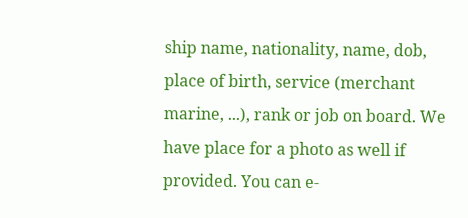ship name, nationality, name, dob, place of birth, service (merchant marine, ...), rank or job on board. We have place for a photo as well if provided. You can e-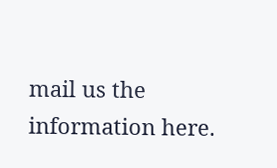mail us the information here.